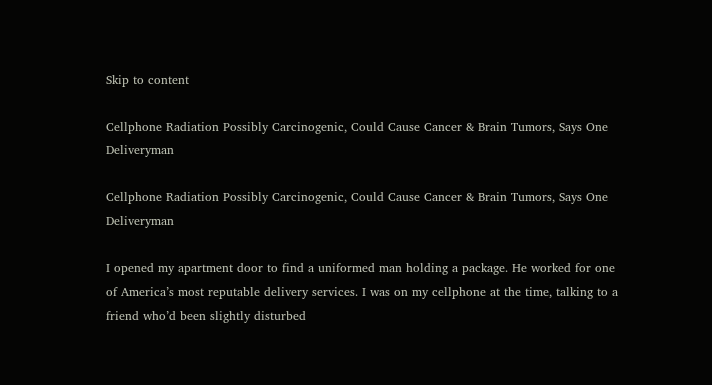Skip to content

Cellphone Radiation Possibly Carcinogenic, Could Cause Cancer & Brain Tumors, Says One Deliveryman

Cellphone Radiation Possibly Carcinogenic, Could Cause Cancer & Brain Tumors, Says One Deliveryman

I opened my apartment door to find a uniformed man holding a package. He worked for one of America’s most reputable delivery services. I was on my cellphone at the time, talking to a friend who’d been slightly disturbed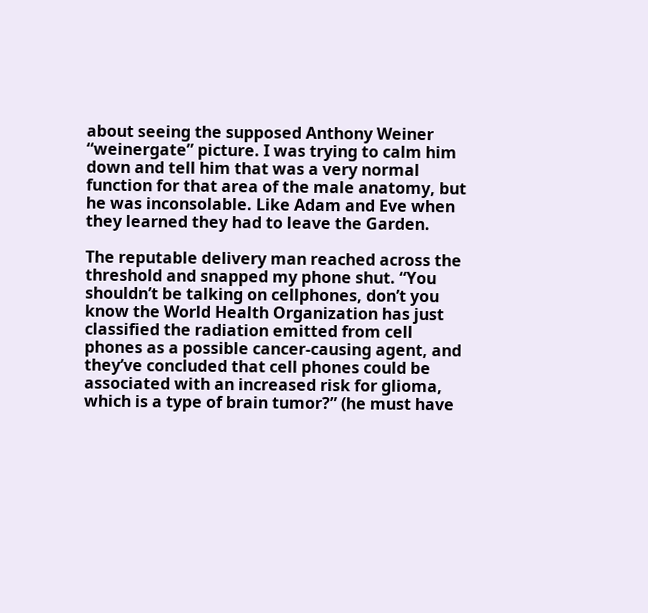about seeing the supposed Anthony Weiner “weinergate” picture. I was trying to calm him down and tell him that was a very normal function for that area of the male anatomy, but he was inconsolable. Like Adam and Eve when they learned they had to leave the Garden.

The reputable delivery man reached across the threshold and snapped my phone shut. “You shouldn’t be talking on cellphones, don’t you know the World Health Organization has just classified the radiation emitted from cell phones as a possible cancer-causing agent, and they’ve concluded that cell phones could be associated with an increased risk for glioma, which is a type of brain tumor?” (he must have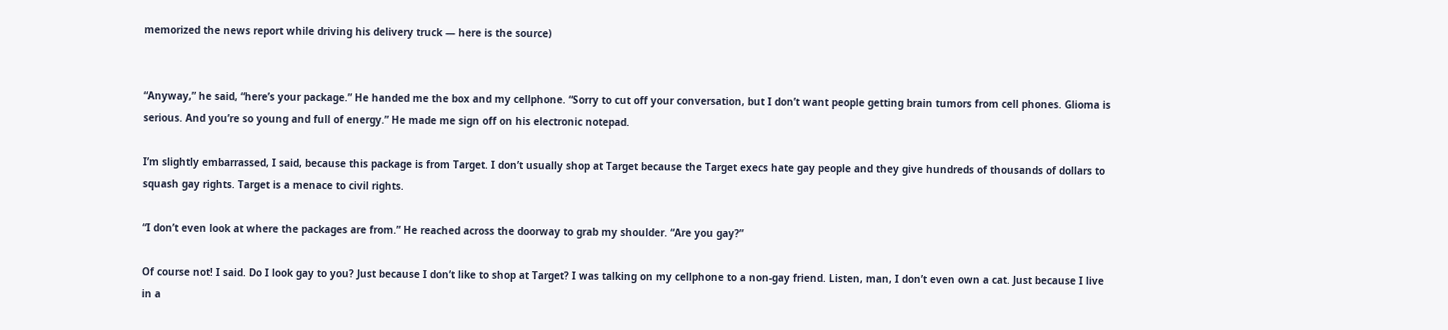memorized the news report while driving his delivery truck — here is the source)


“Anyway,” he said, “here’s your package.” He handed me the box and my cellphone. “Sorry to cut off your conversation, but I don’t want people getting brain tumors from cell phones. Glioma is serious. And you’re so young and full of energy.” He made me sign off on his electronic notepad.

I’m slightly embarrassed, I said, because this package is from Target. I don’t usually shop at Target because the Target execs hate gay people and they give hundreds of thousands of dollars to squash gay rights. Target is a menace to civil rights.

“I don’t even look at where the packages are from.” He reached across the doorway to grab my shoulder. “Are you gay?”

Of course not! I said. Do I look gay to you? Just because I don’t like to shop at Target? I was talking on my cellphone to a non-gay friend. Listen, man, I don’t even own a cat. Just because I live in a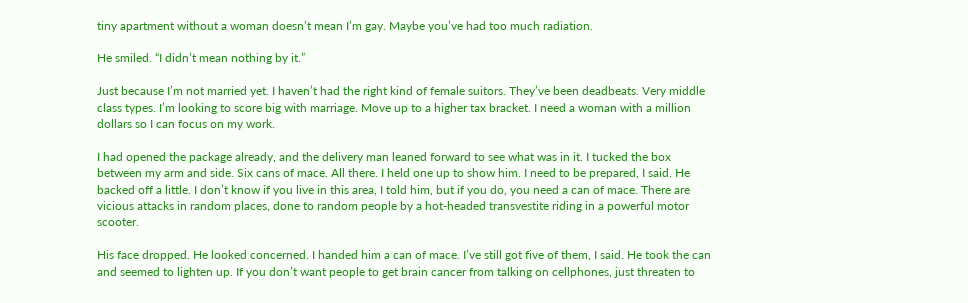tiny apartment without a woman doesn’t mean I’m gay. Maybe you’ve had too much radiation.

He smiled. “I didn’t mean nothing by it.”

Just because I’m not married yet. I haven’t had the right kind of female suitors. They’ve been deadbeats. Very middle class types. I’m looking to score big with marriage. Move up to a higher tax bracket. I need a woman with a million dollars so I can focus on my work.

I had opened the package already, and the delivery man leaned forward to see what was in it. I tucked the box between my arm and side. Six cans of mace. All there. I held one up to show him. I need to be prepared, I said. He backed off a little. I don’t know if you live in this area, I told him, but if you do, you need a can of mace. There are vicious attacks in random places, done to random people by a hot-headed transvestite riding in a powerful motor scooter.

His face dropped. He looked concerned. I handed him a can of mace. I’ve still got five of them, I said. He took the can and seemed to lighten up. If you don’t want people to get brain cancer from talking on cellphones, just threaten to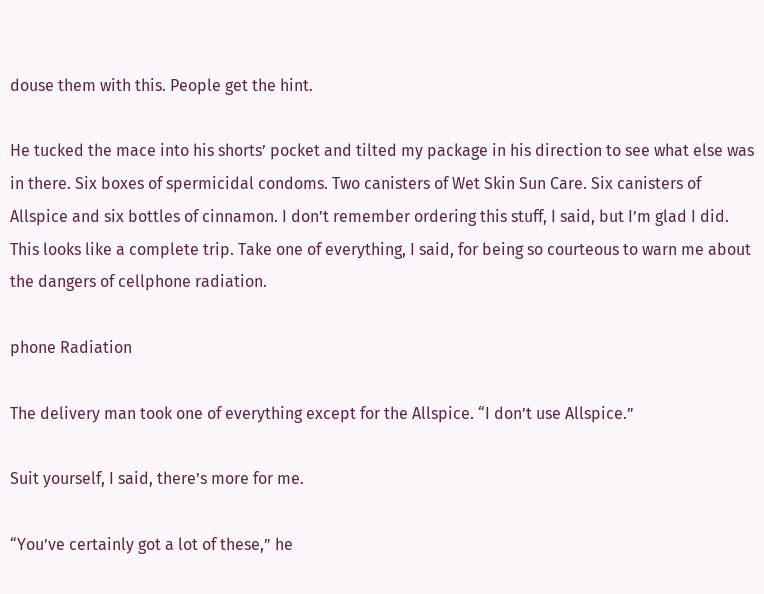douse them with this. People get the hint.

He tucked the mace into his shorts’ pocket and tilted my package in his direction to see what else was in there. Six boxes of spermicidal condoms. Two canisters of Wet Skin Sun Care. Six canisters of Allspice and six bottles of cinnamon. I don’t remember ordering this stuff, I said, but I’m glad I did. This looks like a complete trip. Take one of everything, I said, for being so courteous to warn me about the dangers of cellphone radiation.

phone Radiation

The delivery man took one of everything except for the Allspice. “I don’t use Allspice.”

Suit yourself, I said, there’s more for me.

“You’ve certainly got a lot of these,” he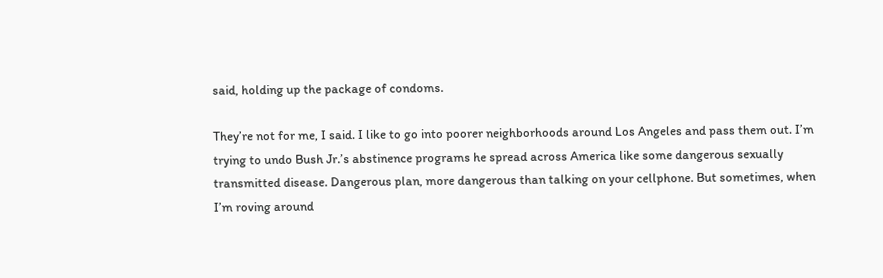said, holding up the package of condoms.

They’re not for me, I said. I like to go into poorer neighborhoods around Los Angeles and pass them out. I’m trying to undo Bush Jr.’s abstinence programs he spread across America like some dangerous sexually transmitted disease. Dangerous plan, more dangerous than talking on your cellphone. But sometimes, when I’m roving around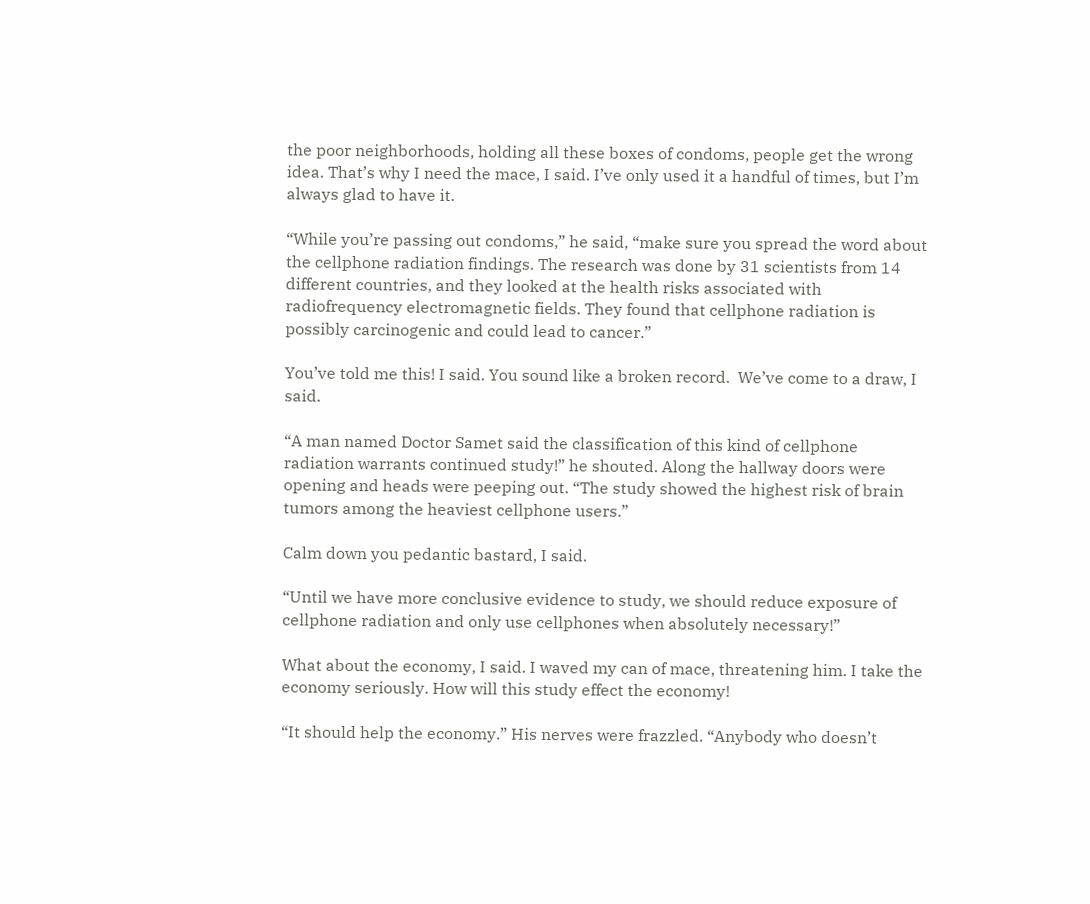the poor neighborhoods, holding all these boxes of condoms, people get the wrong idea. That’s why I need the mace, I said. I’ve only used it a handful of times, but I’m always glad to have it.

“While you’re passing out condoms,” he said, “make sure you spread the word about the cellphone radiation findings. The research was done by 31 scientists from 14 different countries, and they looked at the health risks associated with radiofrequency electromagnetic fields. They found that cellphone radiation is possibly carcinogenic and could lead to cancer.”

You’ve told me this! I said. You sound like a broken record.  We’ve come to a draw, I said.

“A man named Doctor Samet said the classification of this kind of cellphone radiation warrants continued study!” he shouted. Along the hallway doors were opening and heads were peeping out. “The study showed the highest risk of brain tumors among the heaviest cellphone users.”

Calm down you pedantic bastard, I said.

“Until we have more conclusive evidence to study, we should reduce exposure of cellphone radiation and only use cellphones when absolutely necessary!”

What about the economy, I said. I waved my can of mace, threatening him. I take the economy seriously. How will this study effect the economy!

“It should help the economy.” His nerves were frazzled. “Anybody who doesn’t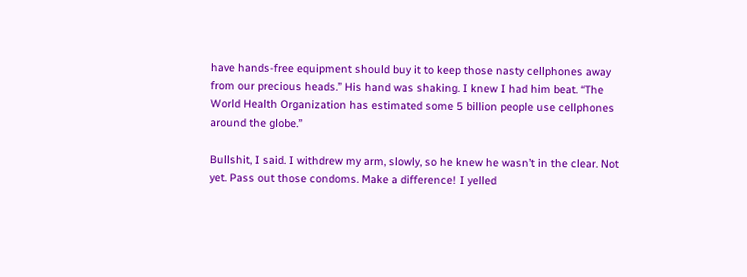have hands-free equipment should buy it to keep those nasty cellphones away from our precious heads.” His hand was shaking. I knew I had him beat. “The World Health Organization has estimated some 5 billion people use cellphones around the globe.”

Bullshit, I said. I withdrew my arm, slowly, so he knew he wasn’t in the clear. Not yet. Pass out those condoms. Make a difference! I yelled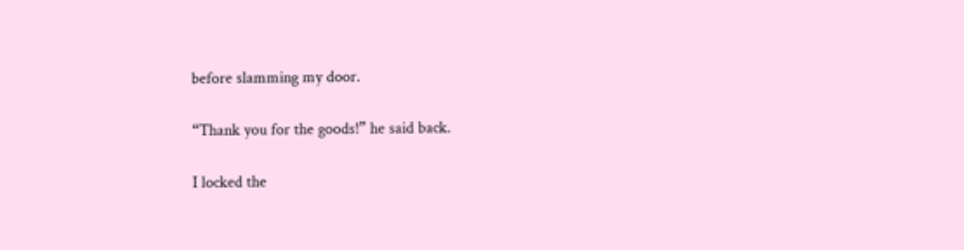before slamming my door.

“Thank you for the goods!” he said back.

I locked the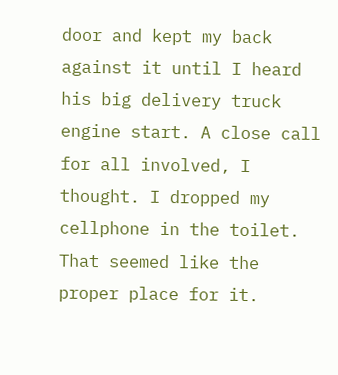door and kept my back against it until I heard his big delivery truck engine start. A close call for all involved, I thought. I dropped my cellphone in the toilet. That seemed like the proper place for it.